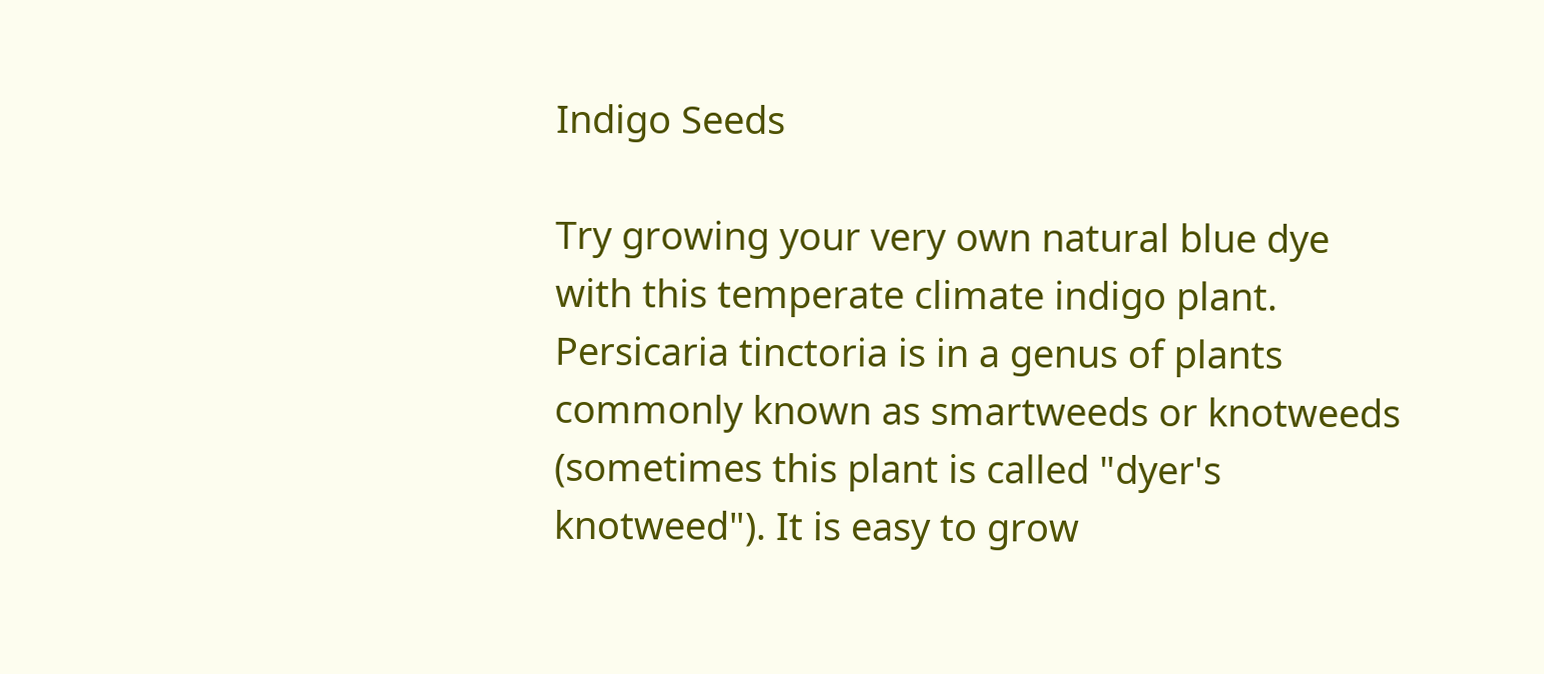Indigo Seeds

Try growing your very own natural blue dye with this temperate climate indigo plant. Persicaria tinctoria is in a genus of plants commonly known as smartweeds or knotweeds (sometimes this plant is called "dyer's knotweed"). It is easy to grow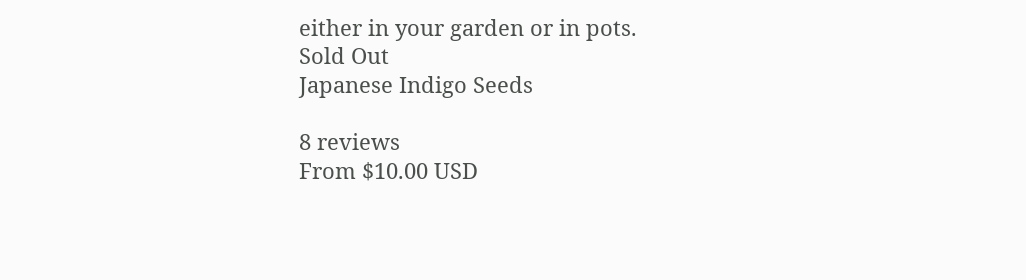either in your garden or in pots.
Sold Out
Japanese Indigo Seeds

8 reviews
From $10.00 USD